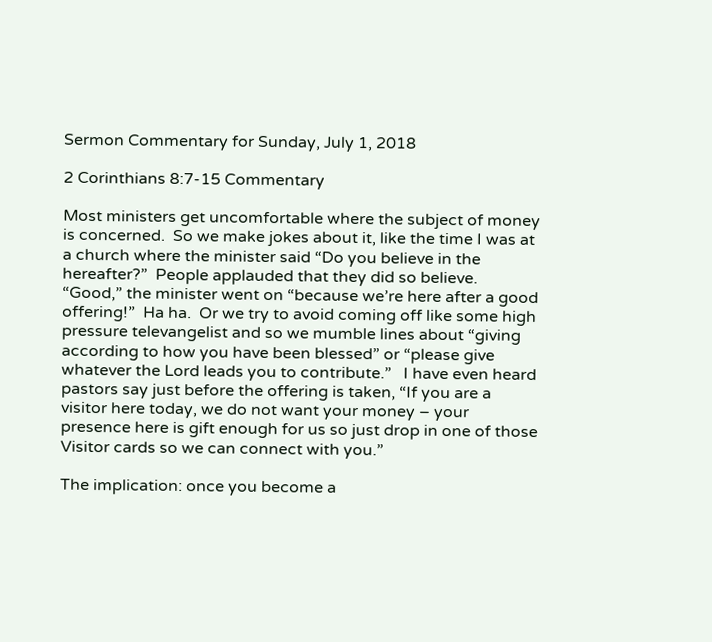Sermon Commentary for Sunday, July 1, 2018

2 Corinthians 8:7-15 Commentary

Most ministers get uncomfortable where the subject of money is concerned.  So we make jokes about it, like the time I was at a church where the minister said “Do you believe in the hereafter?”  People applauded that they did so believe.  “Good,” the minister went on “because we’re here after a good offering!”  Ha ha.  Or we try to avoid coming off like some high pressure televangelist and so we mumble lines about “giving according to how you have been blessed” or “please give whatever the Lord leads you to contribute.”   I have even heard pastors say just before the offering is taken, “If you are a visitor here today, we do not want your money – your presence here is gift enough for us so just drop in one of those Visitor cards so we can connect with you.”

The implication: once you become a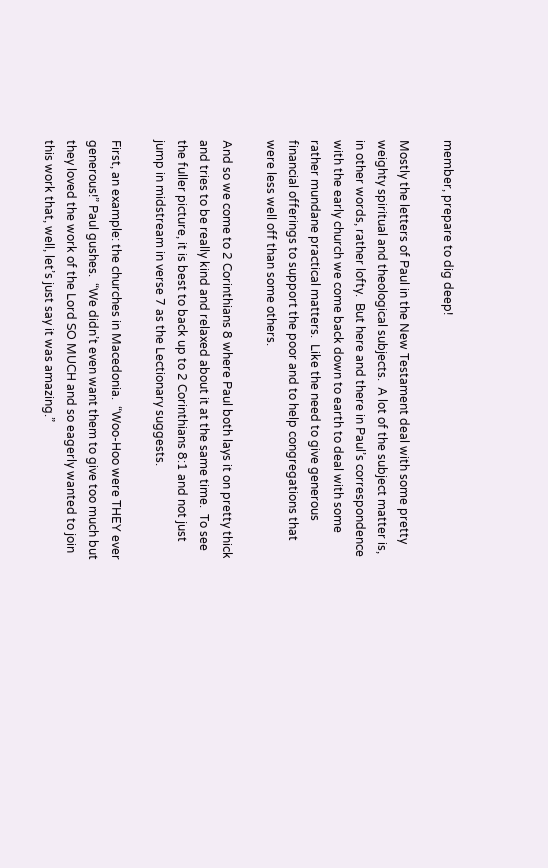member, prepare to dig deep!

Mostly the letters of Paul in the New Testament deal with some pretty weighty spiritual and theological subjects.  A lot of the subject matter is, in other words, rather lofty.  But here and there in Paul’s correspondence with the early church we come back down to earth to deal with some rather mundane practical matters.  Like the need to give generous financial offerings to support the poor and to help congregations that were less well off than some others.

And so we come to 2 Corinthians 8 where Paul both lays it on pretty thick and tries to be really kind and relaxed about it at the same time.  To see the fuller picture, it is best to back up to 2 Corinthians 8:1 and not just jump in midstream in verse 7 as the Lectionary suggests.

First, an example: the churches in Macedonia.  “Woo-Hoo were THEY ever generous!” Paul gushes.  “We didn’t even want them to give too much but they loved the work of the Lord SO MUCH and so eagerly wanted to join this work that, well, let’s just say it was amazing.”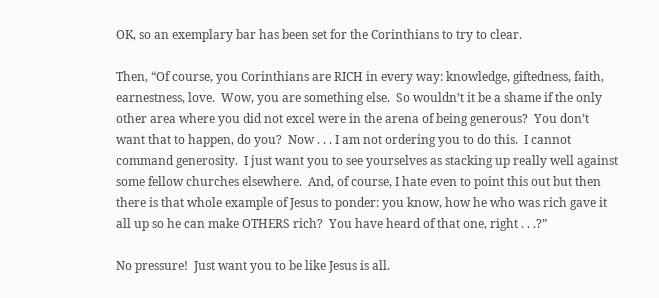OK, so an exemplary bar has been set for the Corinthians to try to clear.

Then, “Of course, you Corinthians are RICH in every way: knowledge, giftedness, faith, earnestness, love.  Wow, you are something else.  So wouldn’t it be a shame if the only other area where you did not excel were in the arena of being generous?  You don’t want that to happen, do you?  Now . . . I am not ordering you to do this.  I cannot command generosity.  I just want you to see yourselves as stacking up really well against some fellow churches elsewhere.  And, of course, I hate even to point this out but then there is that whole example of Jesus to ponder: you know, how he who was rich gave it all up so he can make OTHERS rich?  You have heard of that one, right . . .?”

No pressure!  Just want you to be like Jesus is all.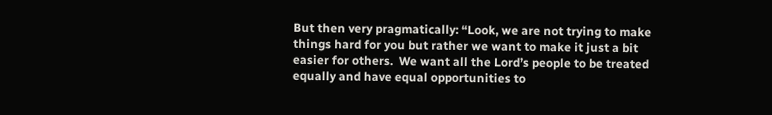But then very pragmatically: “Look, we are not trying to make things hard for you but rather we want to make it just a bit easier for others.  We want all the Lord’s people to be treated equally and have equal opportunities to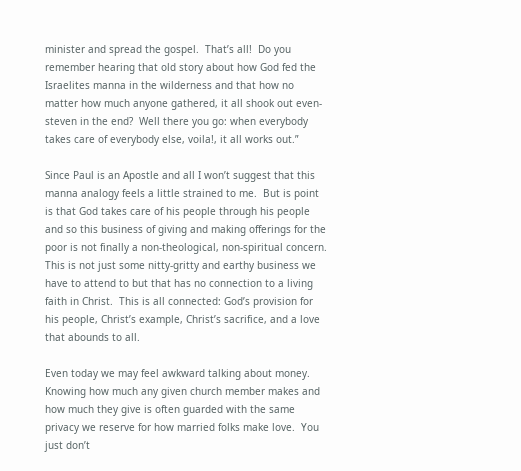minister and spread the gospel.  That’s all!  Do you remember hearing that old story about how God fed the Israelites manna in the wilderness and that how no matter how much anyone gathered, it all shook out even-steven in the end?  Well there you go: when everybody takes care of everybody else, voila!, it all works out.”

Since Paul is an Apostle and all I won’t suggest that this manna analogy feels a little strained to me.  But is point is that God takes care of his people through his people and so this business of giving and making offerings for the poor is not finally a non-theological, non-spiritual concern.  This is not just some nitty-gritty and earthy business we have to attend to but that has no connection to a living faith in Christ.  This is all connected: God’s provision for his people, Christ’s example, Christ’s sacrifice, and a love that abounds to all.

Even today we may feel awkward talking about money.  Knowing how much any given church member makes and how much they give is often guarded with the same privacy we reserve for how married folks make love.  You just don’t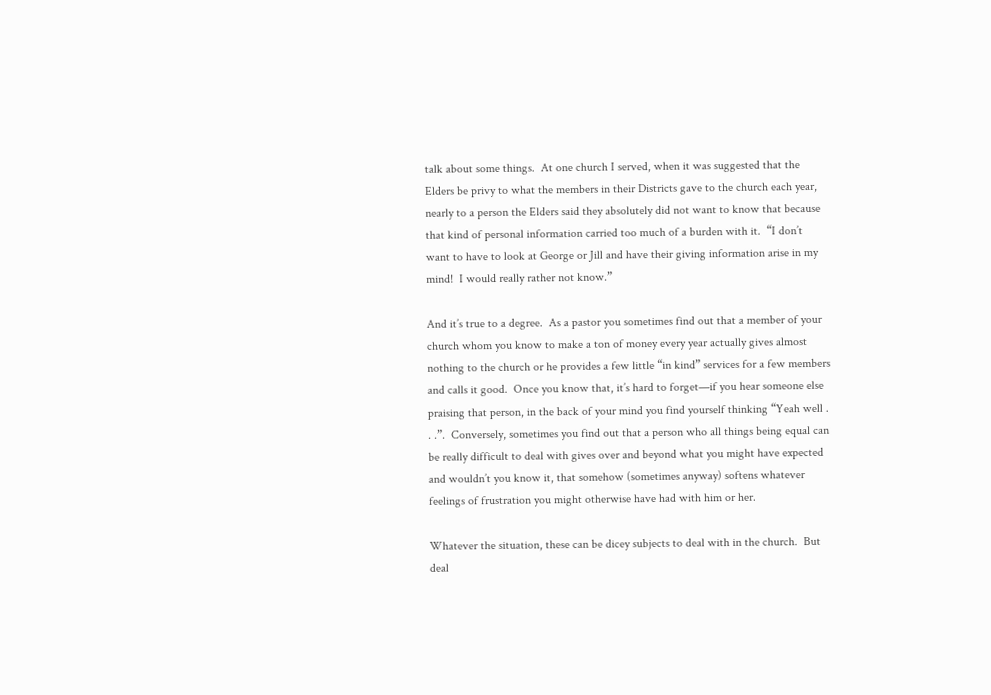talk about some things.  At one church I served, when it was suggested that the Elders be privy to what the members in their Districts gave to the church each year, nearly to a person the Elders said they absolutely did not want to know that because that kind of personal information carried too much of a burden with it.  “I don’t want to have to look at George or Jill and have their giving information arise in my mind!  I would really rather not know.”

And it’s true to a degree.  As a pastor you sometimes find out that a member of your church whom you know to make a ton of money every year actually gives almost nothing to the church or he provides a few little “in kind” services for a few members and calls it good.  Once you know that, it’s hard to forget—if you hear someone else praising that person, in the back of your mind you find yourself thinking “Yeah well . . .”.  Conversely, sometimes you find out that a person who all things being equal can be really difficult to deal with gives over and beyond what you might have expected and wouldn’t you know it, that somehow (sometimes anyway) softens whatever feelings of frustration you might otherwise have had with him or her.

Whatever the situation, these can be dicey subjects to deal with in the church.  But deal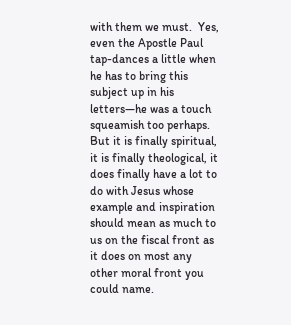with them we must.  Yes, even the Apostle Paul tap-dances a little when he has to bring this subject up in his letters—he was a touch squeamish too perhaps.  But it is finally spiritual, it is finally theological, it does finally have a lot to do with Jesus whose example and inspiration should mean as much to us on the fiscal front as it does on most any other moral front you could name.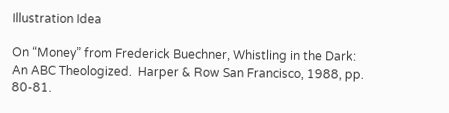Illustration Idea

On “Money” from Frederick Buechner, Whistling in the Dark: An ABC Theologized.  Harper & Row San Francisco, 1988, pp. 80-81.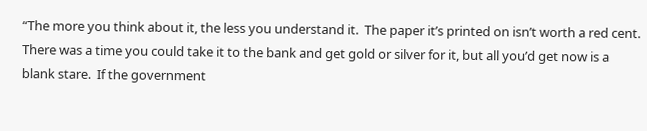“The more you think about it, the less you understand it.  The paper it’s printed on isn’t worth a red cent.  There was a time you could take it to the bank and get gold or silver for it, but all you’d get now is a blank stare.  If the government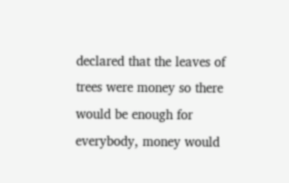declared that the leaves of trees were money so there would be enough for everybody, money would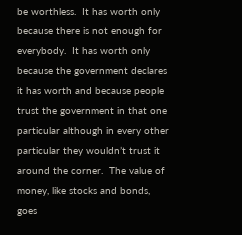be worthless.  It has worth only because there is not enough for everybody.  It has worth only because the government declares it has worth and because people trust the government in that one particular although in every other particular they wouldn’t trust it around the corner.  The value of money, like stocks and bonds, goes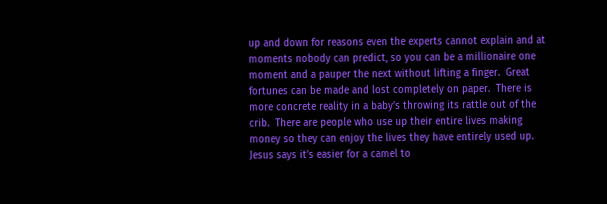up and down for reasons even the experts cannot explain and at moments nobody can predict, so you can be a millionaire one moment and a pauper the next without lifting a finger.  Great fortunes can be made and lost completely on paper.  There is more concrete reality in a baby’s throwing its rattle out of the crib.  There are people who use up their entire lives making money so they can enjoy the lives they have entirely used up.  Jesus says it’s easier for a camel to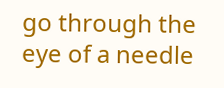go through the eye of a needle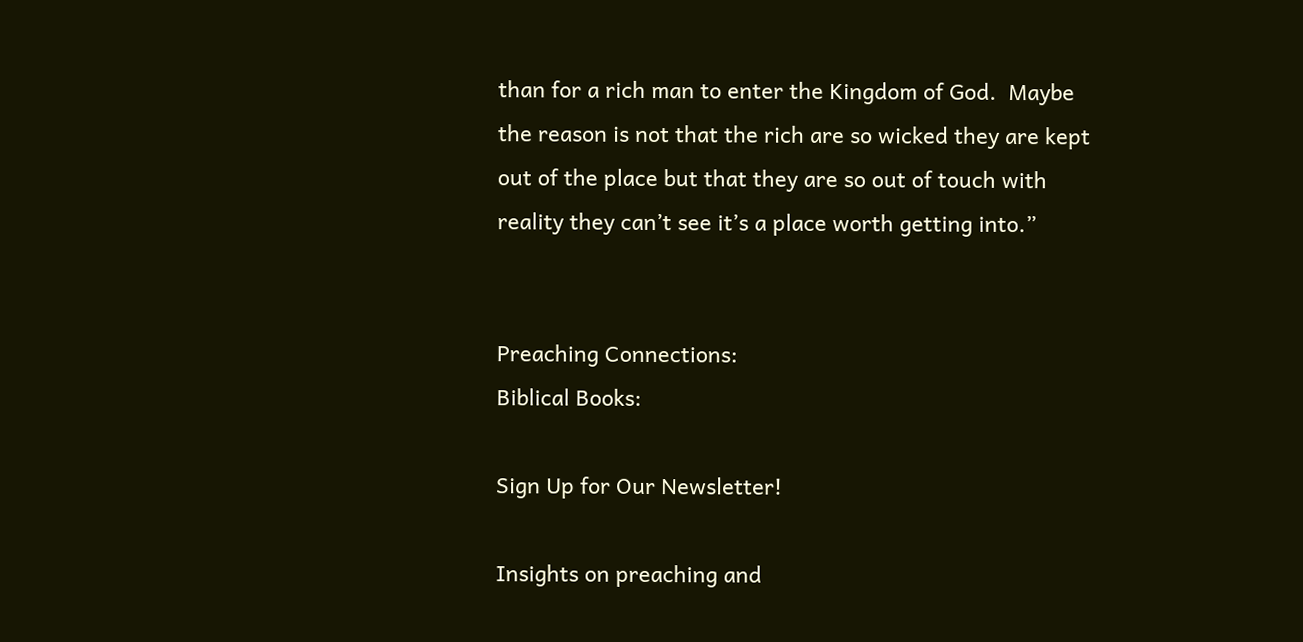than for a rich man to enter the Kingdom of God.  Maybe the reason is not that the rich are so wicked they are kept out of the place but that they are so out of touch with reality they can’t see it’s a place worth getting into.”


Preaching Connections:
Biblical Books:

Sign Up for Our Newsletter!

Insights on preaching and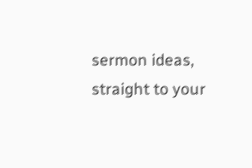sermon ideas, straight to your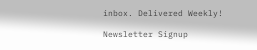inbox. Delivered Weekly!

Newsletter Signup